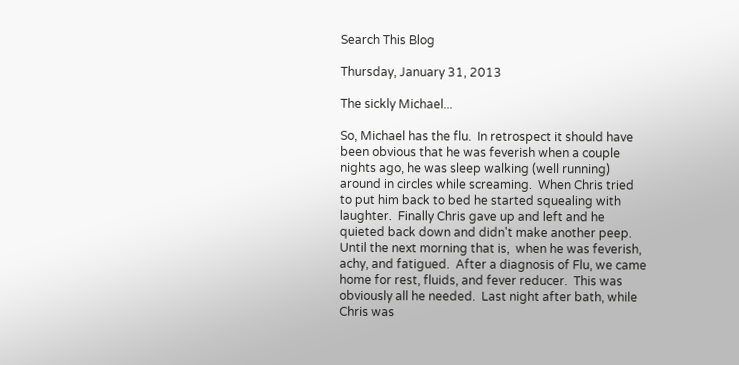Search This Blog

Thursday, January 31, 2013

The sickly Michael...

So, Michael has the flu.  In retrospect it should have been obvious that he was feverish when a couple nights ago, he was sleep walking (well running) around in circles while screaming.  When Chris tried to put him back to bed he started squealing with laughter.  Finally Chris gave up and left and he quieted back down and didn't make another peep.  Until the next morning that is,  when he was feverish, achy, and fatigued.  After a diagnosis of Flu, we came home for rest, fluids, and fever reducer.  This was obviously all he needed.  Last night after bath, while Chris was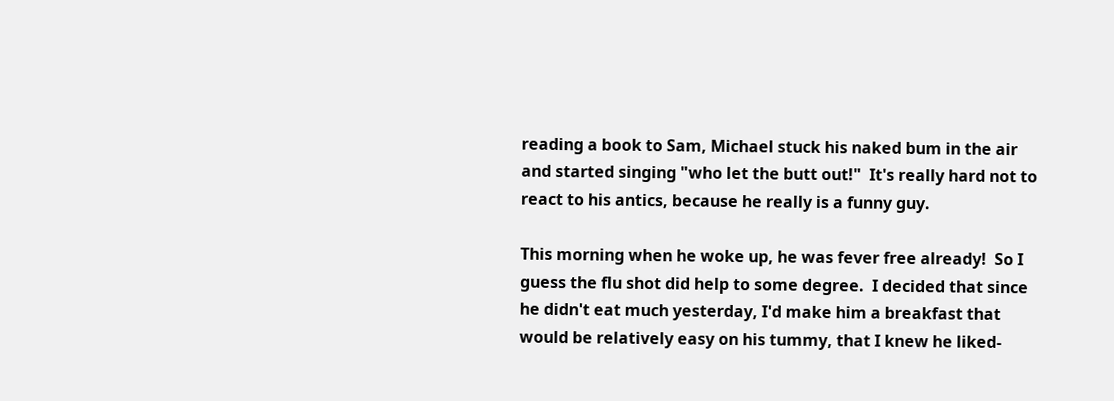reading a book to Sam, Michael stuck his naked bum in the air and started singing "who let the butt out!"  It's really hard not to react to his antics, because he really is a funny guy.

This morning when he woke up, he was fever free already!  So I guess the flu shot did help to some degree.  I decided that since he didn't eat much yesterday, I'd make him a breakfast that would be relatively easy on his tummy, that I knew he liked-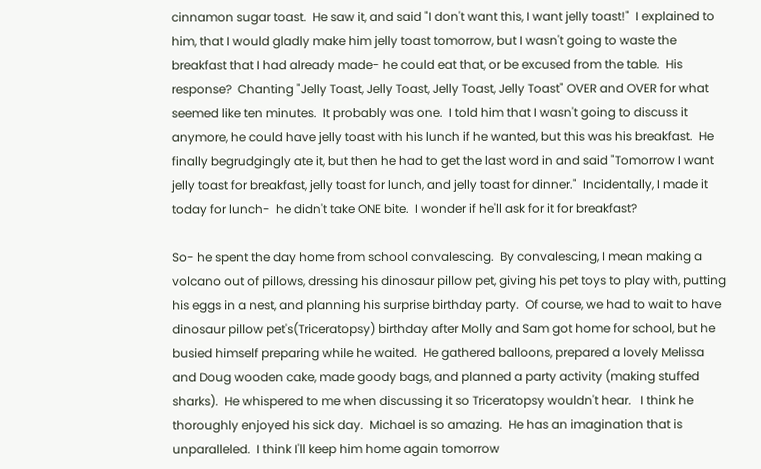cinnamon sugar toast.  He saw it, and said "I don't want this, I want jelly toast!"  I explained to him, that I would gladly make him jelly toast tomorrow, but I wasn't going to waste the breakfast that I had already made- he could eat that, or be excused from the table.  His response?  Chanting "Jelly Toast, Jelly Toast, Jelly Toast, Jelly Toast" OVER and OVER for what seemed like ten minutes.  It probably was one.  I told him that I wasn't going to discuss it anymore, he could have jelly toast with his lunch if he wanted, but this was his breakfast.  He finally begrudgingly ate it, but then he had to get the last word in and said "Tomorrow I want jelly toast for breakfast, jelly toast for lunch, and jelly toast for dinner."  Incidentally, I made it today for lunch-  he didn't take ONE bite.  I wonder if he'll ask for it for breakfast?

So- he spent the day home from school convalescing.  By convalescing, I mean making a volcano out of pillows, dressing his dinosaur pillow pet, giving his pet toys to play with, putting his eggs in a nest, and planning his surprise birthday party.  Of course, we had to wait to have dinosaur pillow pet's(Triceratopsy) birthday after Molly and Sam got home for school, but he busied himself preparing while he waited.  He gathered balloons, prepared a lovely Melissa and Doug wooden cake, made goody bags, and planned a party activity (making stuffed sharks).  He whispered to me when discussing it so Triceratopsy wouldn't hear.   I think he thoroughly enjoyed his sick day.  Michael is so amazing.  He has an imagination that is unparalleled.  I think I'll keep him home again tomorrow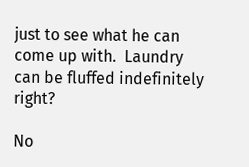just to see what he can come up with.  Laundry can be fluffed indefinitely right?

No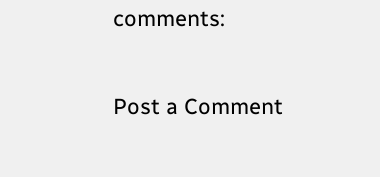comments:

Post a Comment